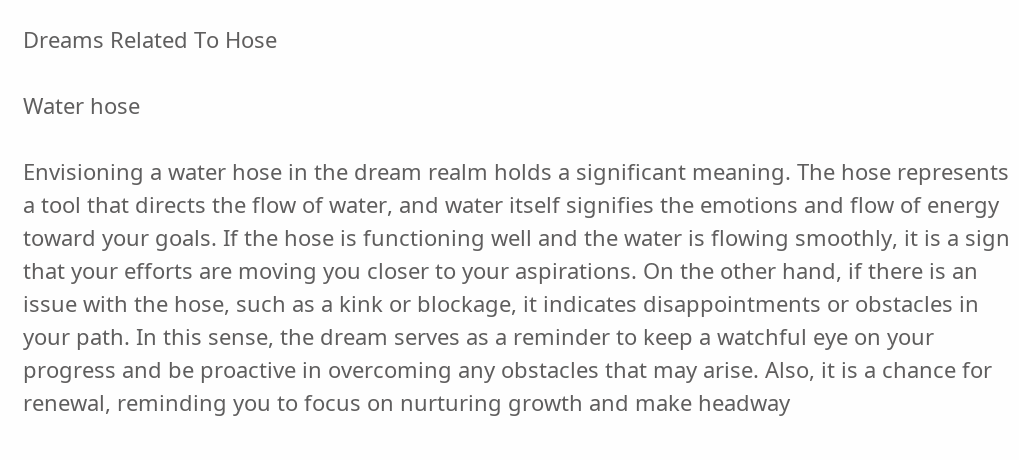Dreams Related To Hose

Water hose

Envisioning a water hose in the dream realm holds a significant meaning. The hose represents a tool that directs the flow of water, and water itself signifies the emotions and flow of energy toward your goals. If the hose is functioning well and the water is flowing smoothly, it is a sign that your efforts are moving you closer to your aspirations. On the other hand, if there is an issue with the hose, such as a kink or blockage, it indicates disappointments or obstacles in your path. In this sense, the dream serves as a reminder to keep a watchful eye on your progress and be proactive in overcoming any obstacles that may arise. Also, it is a chance for renewal, reminding you to focus on nurturing growth and make headway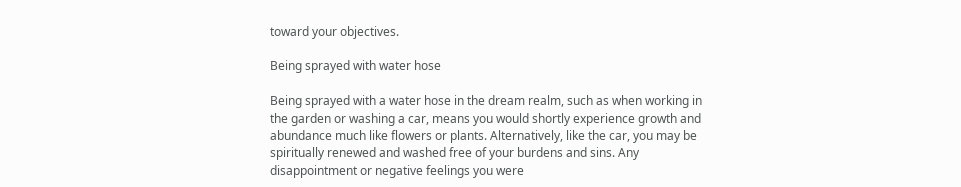toward your objectives.

Being sprayed with water hose

Being sprayed with a water hose in the dream realm, such as when working in the garden or washing a car, means you would shortly experience growth and abundance much like flowers or plants. Alternatively, like the car, you may be spiritually renewed and washed free of your burdens and sins. Any disappointment or negative feelings you were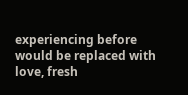experiencing before would be replaced with love, fresh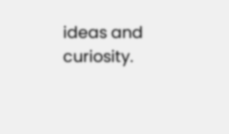ideas and curiosity.